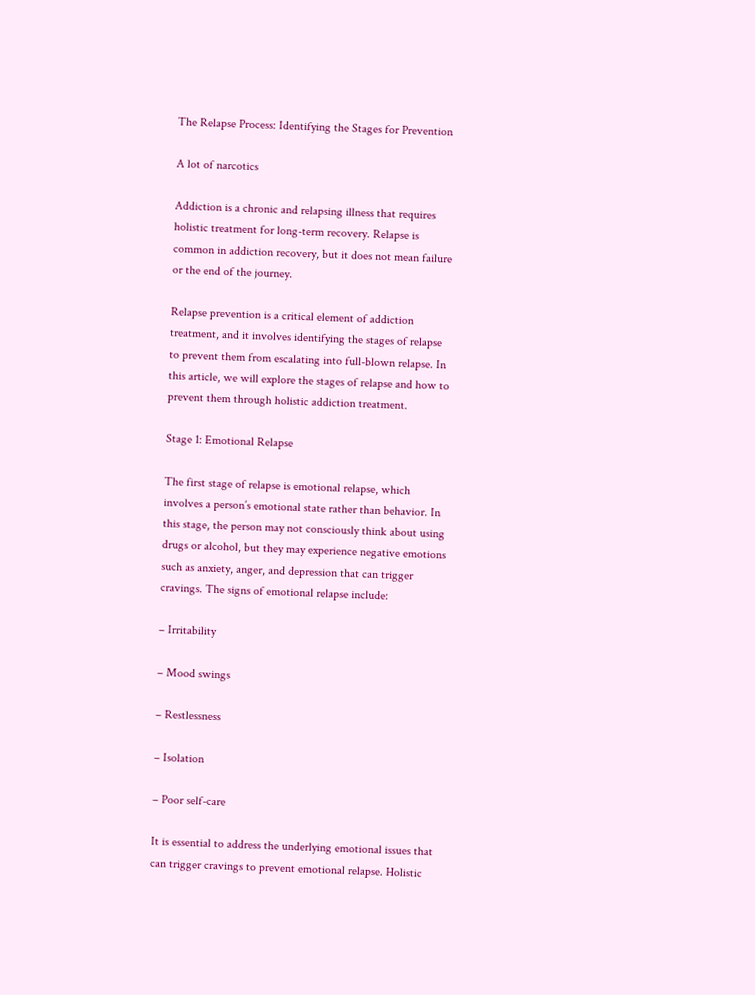The Relapse Process: Identifying the Stages for Prevention

A lot of narcotics

Addiction is a chronic and relapsing illness that requires holistic treatment for long-term recovery. Relapse is common in addiction recovery, but it does not mean failure or the end of the journey.

Relapse prevention is a critical element of addiction treatment, and it involves identifying the stages of relapse to prevent them from escalating into full-blown relapse. In this article, we will explore the stages of relapse and how to prevent them through holistic addiction treatment.

Stage 1: Emotional Relapse

The first stage of relapse is emotional relapse, which involves a person’s emotional state rather than behavior. In this stage, the person may not consciously think about using drugs or alcohol, but they may experience negative emotions such as anxiety, anger, and depression that can trigger cravings. The signs of emotional relapse include:

– Irritability

– Mood swings

– Restlessness

– Isolation

– Poor self-care

It is essential to address the underlying emotional issues that can trigger cravings to prevent emotional relapse. Holistic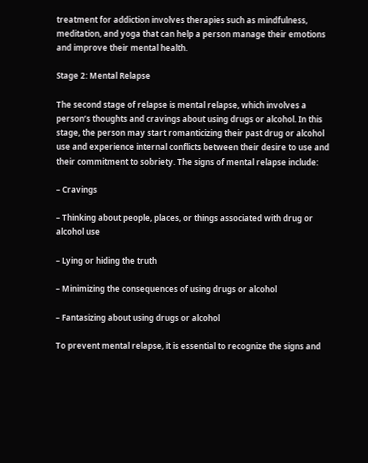treatment for addiction involves therapies such as mindfulness, meditation, and yoga that can help a person manage their emotions and improve their mental health.

Stage 2: Mental Relapse

The second stage of relapse is mental relapse, which involves a person’s thoughts and cravings about using drugs or alcohol. In this stage, the person may start romanticizing their past drug or alcohol use and experience internal conflicts between their desire to use and their commitment to sobriety. The signs of mental relapse include:

– Cravings

– Thinking about people, places, or things associated with drug or alcohol use

– Lying or hiding the truth

– Minimizing the consequences of using drugs or alcohol

– Fantasizing about using drugs or alcohol

To prevent mental relapse, it is essential to recognize the signs and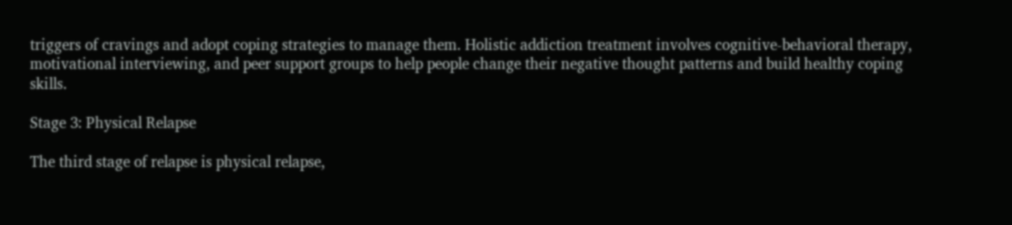triggers of cravings and adopt coping strategies to manage them. Holistic addiction treatment involves cognitive-behavioral therapy, motivational interviewing, and peer support groups to help people change their negative thought patterns and build healthy coping skills.

Stage 3: Physical Relapse

The third stage of relapse is physical relapse,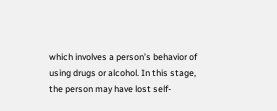which involves a person’s behavior of using drugs or alcohol. In this stage, the person may have lost self-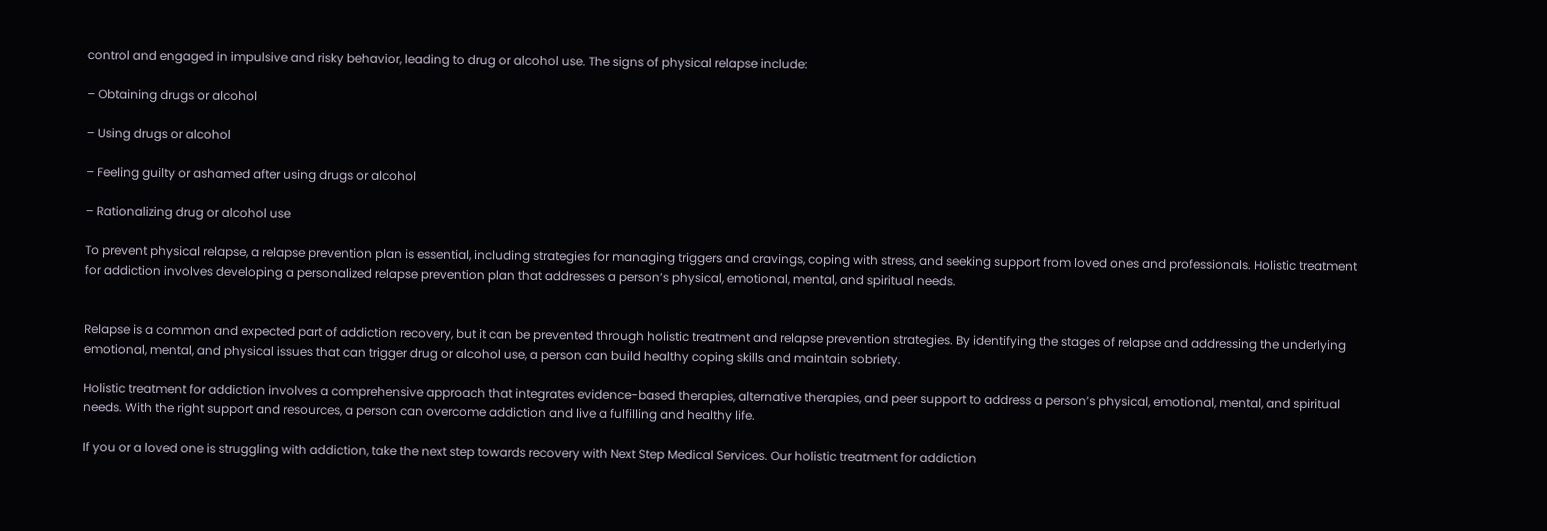control and engaged in impulsive and risky behavior, leading to drug or alcohol use. The signs of physical relapse include:

– Obtaining drugs or alcohol

– Using drugs or alcohol

– Feeling guilty or ashamed after using drugs or alcohol

– Rationalizing drug or alcohol use

To prevent physical relapse, a relapse prevention plan is essential, including strategies for managing triggers and cravings, coping with stress, and seeking support from loved ones and professionals. Holistic treatment for addiction involves developing a personalized relapse prevention plan that addresses a person’s physical, emotional, mental, and spiritual needs.


Relapse is a common and expected part of addiction recovery, but it can be prevented through holistic treatment and relapse prevention strategies. By identifying the stages of relapse and addressing the underlying emotional, mental, and physical issues that can trigger drug or alcohol use, a person can build healthy coping skills and maintain sobriety.

Holistic treatment for addiction involves a comprehensive approach that integrates evidence-based therapies, alternative therapies, and peer support to address a person’s physical, emotional, mental, and spiritual needs. With the right support and resources, a person can overcome addiction and live a fulfilling and healthy life.

If you or a loved one is struggling with addiction, take the next step towards recovery with Next Step Medical Services. Our holistic treatment for addiction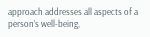approach addresses all aspects of a person’s well-being,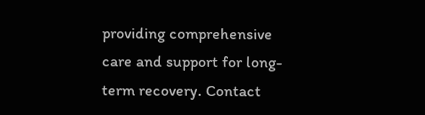providing comprehensive care and support for long-term recovery. Contact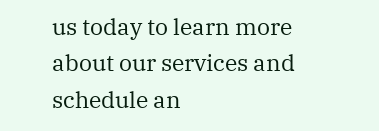us today to learn more about our services and schedule an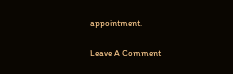appointment.

Leave A Comment